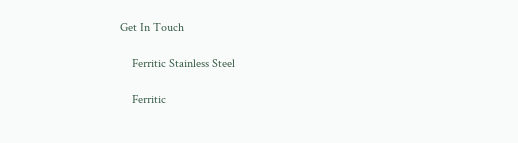Get In Touch

    Ferritic Stainless Steel

    Ferritic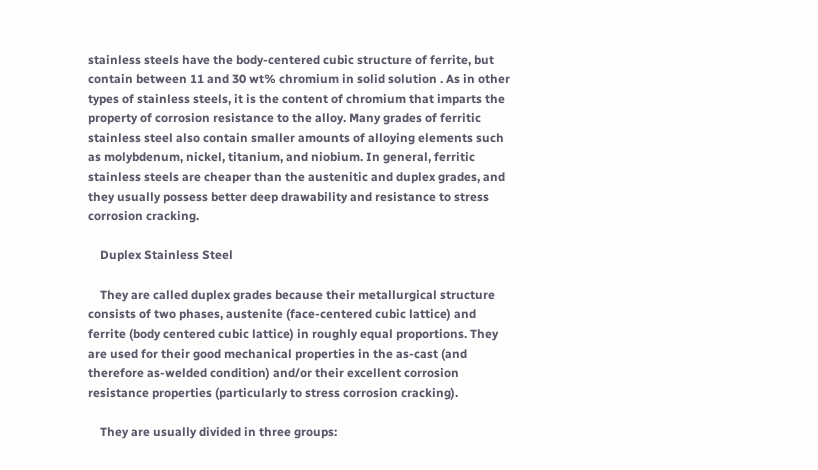stainless steels have the body-centered cubic structure of ferrite, but contain between 11 and 30 wt% chromium in solid solution . As in other types of stainless steels, it is the content of chromium that imparts the property of corrosion resistance to the alloy. Many grades of ferritic stainless steel also contain smaller amounts of alloying elements such as molybdenum, nickel, titanium, and niobium. In general, ferritic stainless steels are cheaper than the austenitic and duplex grades, and they usually possess better deep drawability and resistance to stress corrosion cracking.

    Duplex Stainless Steel

    They are called duplex grades because their metallurgical structure consists of two phases, austenite (face-centered cubic lattice) and ferrite (body centered cubic lattice) in roughly equal proportions. They are used for their good mechanical properties in the as-cast (and therefore as-welded condition) and/or their excellent corrosion resistance properties (particularly to stress corrosion cracking).

    They are usually divided in three groups: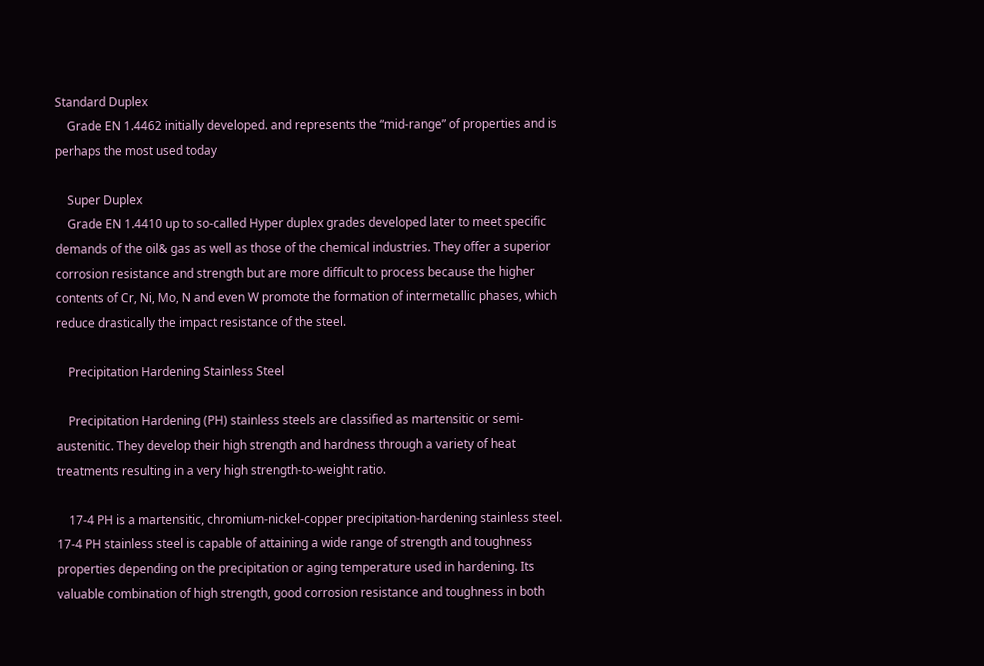Standard Duplex
    Grade EN 1.4462 initially developed. and represents the “mid-range” of properties and is perhaps the most used today

    Super Duplex
    Grade EN 1.4410 up to so-called Hyper duplex grades developed later to meet specific demands of the oil& gas as well as those of the chemical industries. They offer a superior corrosion resistance and strength but are more difficult to process because the higher contents of Cr, Ni, Mo, N and even W promote the formation of intermetallic phases, which reduce drastically the impact resistance of the steel.

    Precipitation Hardening Stainless Steel

    Precipitation Hardening (PH) stainless steels are classified as martensitic or semi-austenitic. They develop their high strength and hardness through a variety of heat treatments resulting in a very high strength-to-weight ratio.

    17-4 PH is a martensitic, chromium-nickel-copper precipitation-hardening stainless steel. 17-4 PH stainless steel is capable of attaining a wide range of strength and toughness properties depending on the precipitation or aging temperature used in hardening. Its valuable combination of high strength, good corrosion resistance and toughness in both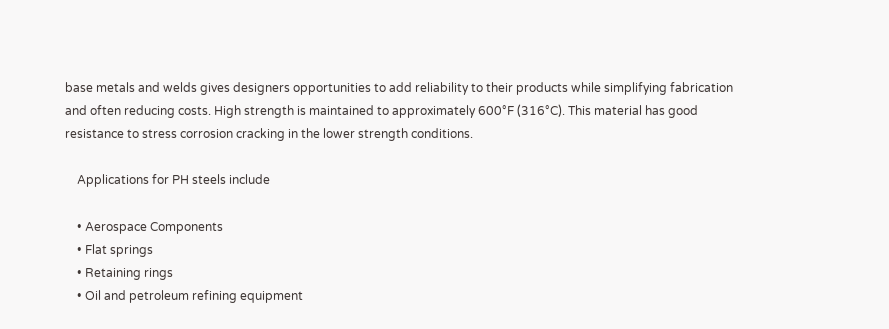base metals and welds gives designers opportunities to add reliability to their products while simplifying fabrication and often reducing costs. High strength is maintained to approximately 600°F (316°C). This material has good resistance to stress corrosion cracking in the lower strength conditions.

    Applications for PH steels include

    • Aerospace Components
    • Flat springs
    • Retaining rings
    • Oil and petroleum refining equipment